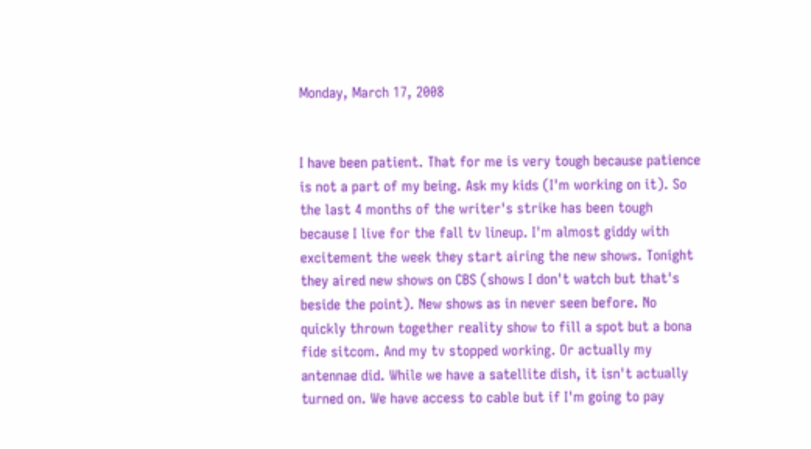Monday, March 17, 2008


I have been patient. That for me is very tough because patience is not a part of my being. Ask my kids (I'm working on it). So the last 4 months of the writer's strike has been tough because I live for the fall tv lineup. I'm almost giddy with excitement the week they start airing the new shows. Tonight they aired new shows on CBS (shows I don't watch but that's beside the point). New shows as in never seen before. No quickly thrown together reality show to fill a spot but a bona fide sitcom. And my tv stopped working. Or actually my antennae did. While we have a satellite dish, it isn't actually turned on. We have access to cable but if I'm going to pay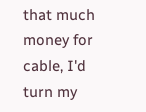that much money for cable, I'd turn my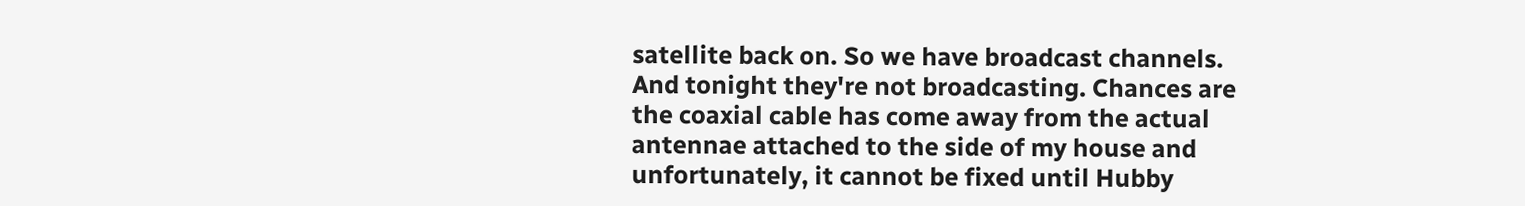satellite back on. So we have broadcast channels. And tonight they're not broadcasting. Chances are the coaxial cable has come away from the actual antennae attached to the side of my house and unfortunately, it cannot be fixed until Hubby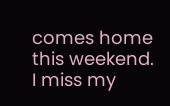comes home this weekend. I miss my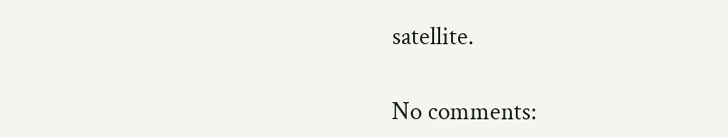satellite.

No comments: